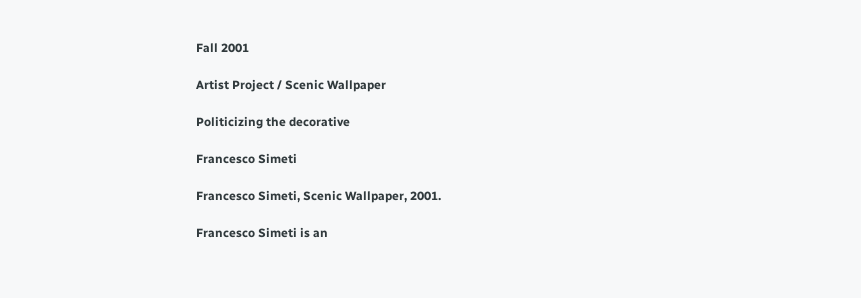Fall 2001

Artist Project / Scenic Wallpaper

Politicizing the decorative

Francesco Simeti

Francesco Simeti, Scenic Wallpaper, 2001.

Francesco Simeti is an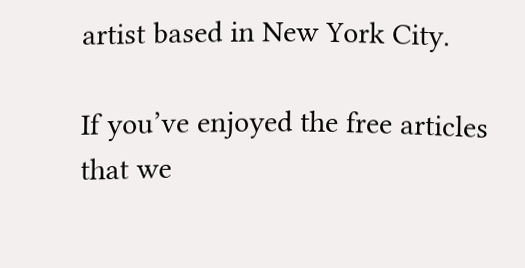artist based in New York City.

If you’ve enjoyed the free articles that we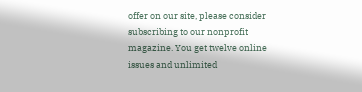offer on our site, please consider subscribing to our nonprofit magazine. You get twelve online issues and unlimited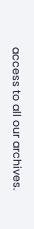access to all our archives.